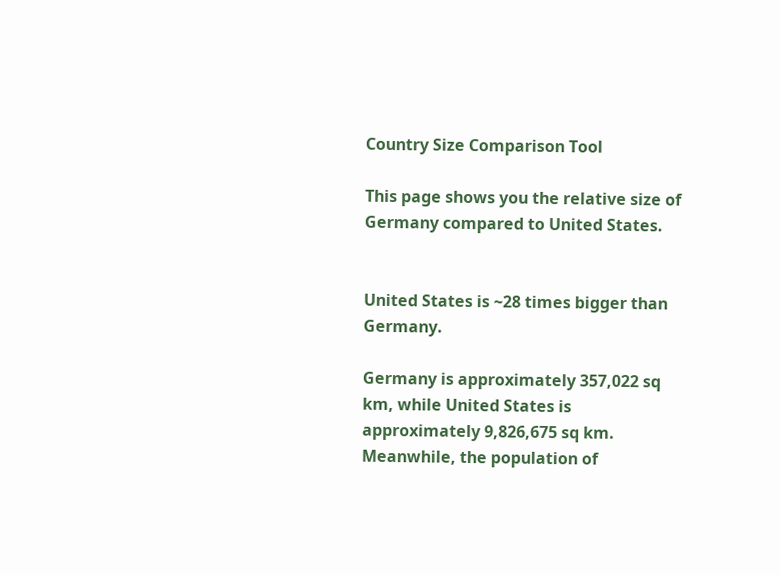Country Size Comparison Tool

This page shows you the relative size of Germany compared to United States.


United States is ~28 times bigger than Germany.

Germany is approximately 357,022 sq km, while United States is approximately 9,826,675 sq km. Meanwhile, the population of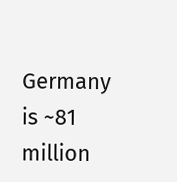Germany is ~81 million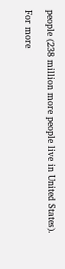people (238 million more people live in United States).

For more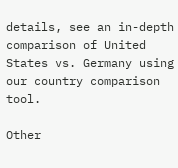details, see an in-depth comparison of United States vs. Germany using our country comparison tool.

Other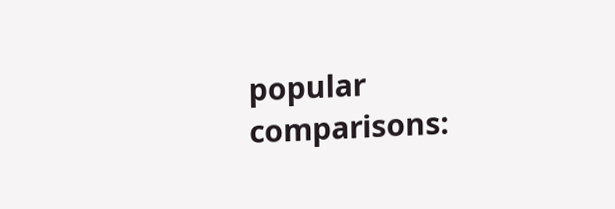popular comparisons: